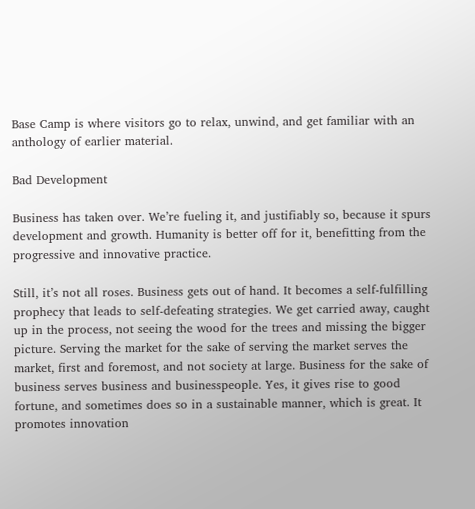Base Camp is where visitors go to relax, unwind, and get familiar with an anthology of earlier material.

Bad Development

Business has taken over. We’re fueling it, and justifiably so, because it spurs development and growth. Humanity is better off for it, benefitting from the progressive and innovative practice.

Still, it’s not all roses. Business gets out of hand. It becomes a self-fulfilling prophecy that leads to self-defeating strategies. We get carried away, caught up in the process, not seeing the wood for the trees and missing the bigger picture. Serving the market for the sake of serving the market serves the market, first and foremost, and not society at large. Business for the sake of business serves business and businesspeople. Yes, it gives rise to good fortune, and sometimes does so in a sustainable manner, which is great. It promotes innovation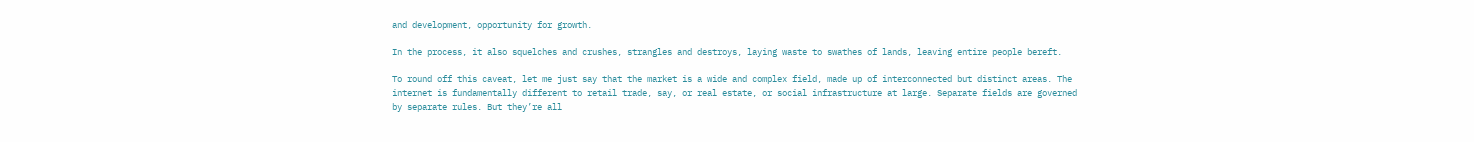and development, opportunity for growth.

In the process, it also squelches and crushes, strangles and destroys, laying waste to swathes of lands, leaving entire people bereft.

To round off this caveat, let me just say that the market is a wide and complex field, made up of interconnected but distinct areas. The internet is fundamentally different to retail trade, say, or real estate, or social infrastructure at large. Separate fields are governed by separate rules. But they’re all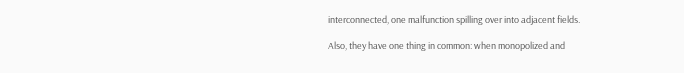interconnected, one malfunction spilling over into adjacent fields.

Also, they have one thing in common: when monopolized and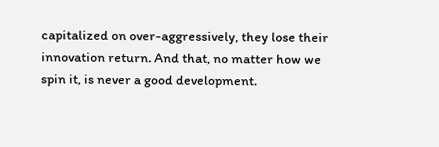capitalized on over-aggressively, they lose their innovation return. And that, no matter how we spin it, is never a good development.